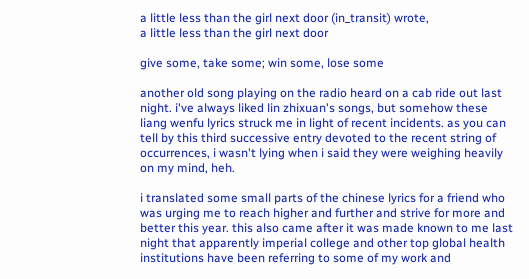a little less than the girl next door (in_transit) wrote,
a little less than the girl next door

give some, take some; win some, lose some

another old song playing on the radio heard on a cab ride out last night. i've always liked lin zhixuan's songs, but somehow these liang wenfu lyrics struck me in light of recent incidents. as you can tell by this third successive entry devoted to the recent string of occurrences, i wasn't lying when i said they were weighing heavily on my mind, heh.

i translated some small parts of the chinese lyrics for a friend who was urging me to reach higher and further and strive for more and better this year. this also came after it was made known to me last night that apparently imperial college and other top global health institutions have been referring to some of my work and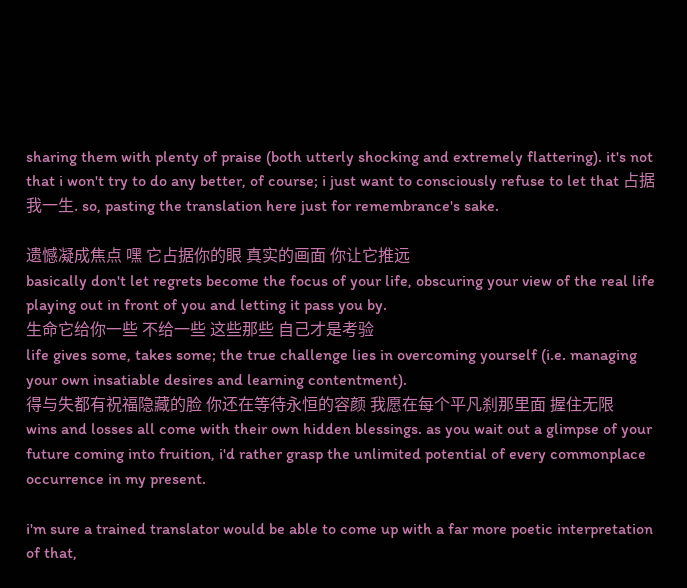sharing them with plenty of praise (both utterly shocking and extremely flattering). it's not that i won't try to do any better, of course; i just want to consciously refuse to let that 占据我一生. so, pasting the translation here just for remembrance's sake.

遗憾凝成焦点 嘿 它占据你的眼 真实的画面 你让它推远
basically don't let regrets become the focus of your life, obscuring your view of the real life playing out in front of you and letting it pass you by.
生命它给你一些 不给一些 这些那些 自己才是考验
life gives some, takes some; the true challenge lies in overcoming yourself (i.e. managing your own insatiable desires and learning contentment).
得与失都有祝福隐藏的脸 你还在等待永恒的容颜 我愿在每个平凡刹那里面 握住无限
wins and losses all come with their own hidden blessings. as you wait out a glimpse of your future coming into fruition, i'd rather grasp the unlimited potential of every commonplace occurrence in my present.

i'm sure a trained translator would be able to come up with a far more poetic interpretation of that,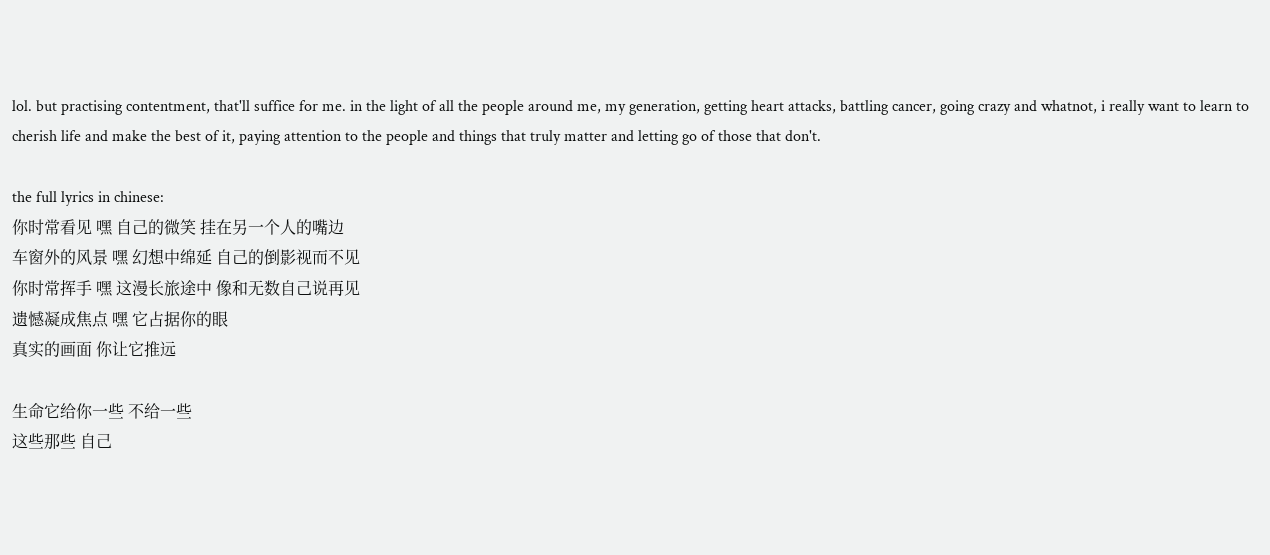lol. but practising contentment, that'll suffice for me. in the light of all the people around me, my generation, getting heart attacks, battling cancer, going crazy and whatnot, i really want to learn to cherish life and make the best of it, paying attention to the people and things that truly matter and letting go of those that don't.

the full lyrics in chinese:
你时常看见 嘿 自己的微笑 挂在另一个人的嘴边
车窗外的风景 嘿 幻想中绵延 自己的倒影视而不见
你时常挥手 嘿 这漫长旅途中 像和无数自己说再见
遗憾凝成焦点 嘿 它占据你的眼
真实的画面 你让它推远

生命它给你一些 不给一些
这些那些 自己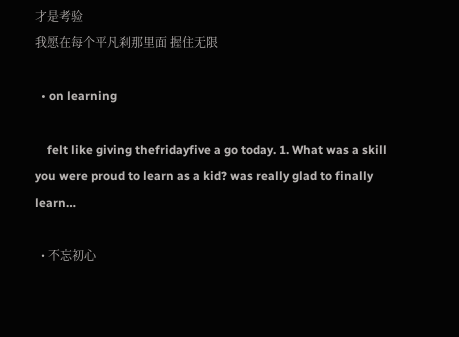才是考验
我愿在每个平凡刹那里面 握住无限

  • on learning

    felt like giving thefridayfive a go today. 1. What was a skill you were proud to learn as a kid? was really glad to finally learn…

  • 不忘初心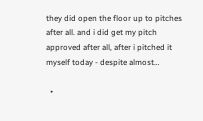they did open the floor up to pitches after all. and i did get my pitch approved after all, after i pitched it myself today - despite almost…

  •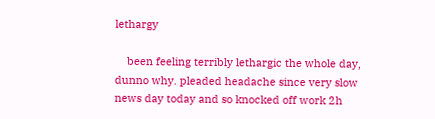lethargy

    been feeling terribly lethargic the whole day, dunno why. pleaded headache since very slow news day today and so knocked off work 2h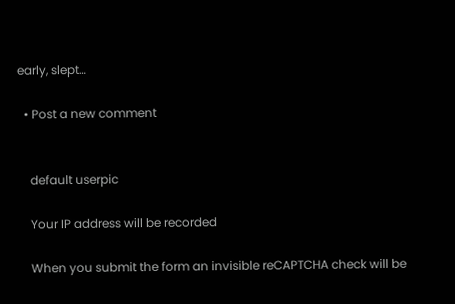early, slept…

  • Post a new comment


    default userpic

    Your IP address will be recorded

    When you submit the form an invisible reCAPTCHA check will be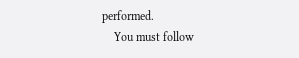performed.
    You must follow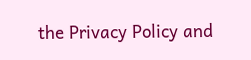the Privacy Policy and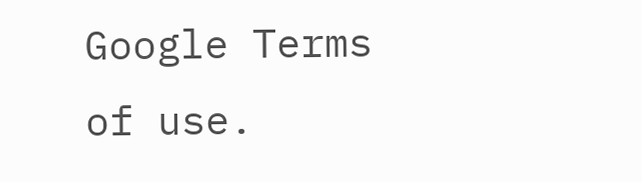Google Terms of use.